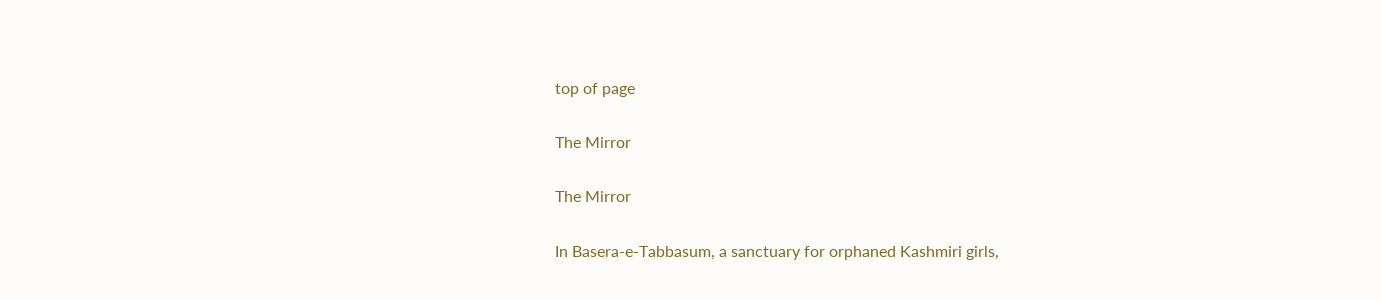top of page

The Mirror

The Mirror

In Basera-e-Tabbasum, a sanctuary for orphaned Kashmiri girls,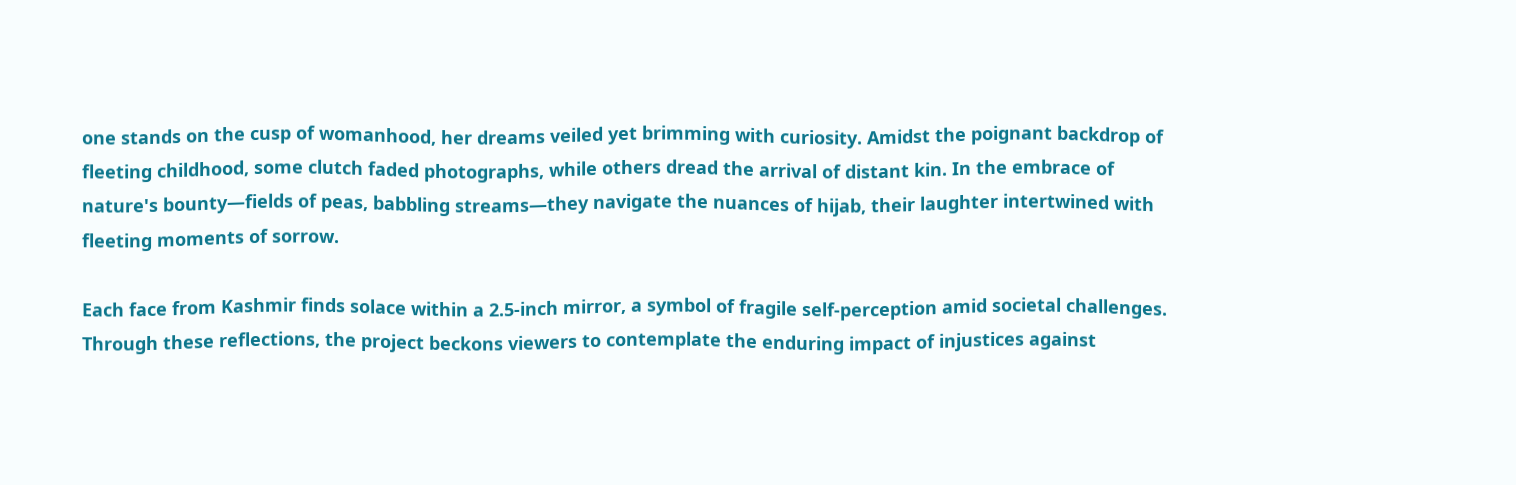one stands on the cusp of womanhood, her dreams veiled yet brimming with curiosity. Amidst the poignant backdrop of fleeting childhood, some clutch faded photographs, while others dread the arrival of distant kin. In the embrace of nature's bounty—fields of peas, babbling streams—they navigate the nuances of hijab, their laughter intertwined with fleeting moments of sorrow.

Each face from Kashmir finds solace within a 2.5-inch mirror, a symbol of fragile self-perception amid societal challenges. Through these reflections, the project beckons viewers to contemplate the enduring impact of injustices against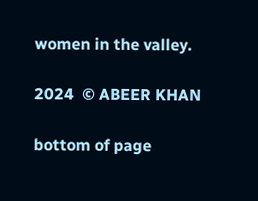women in the valley.

2024  © ABEER KHAN

bottom of page